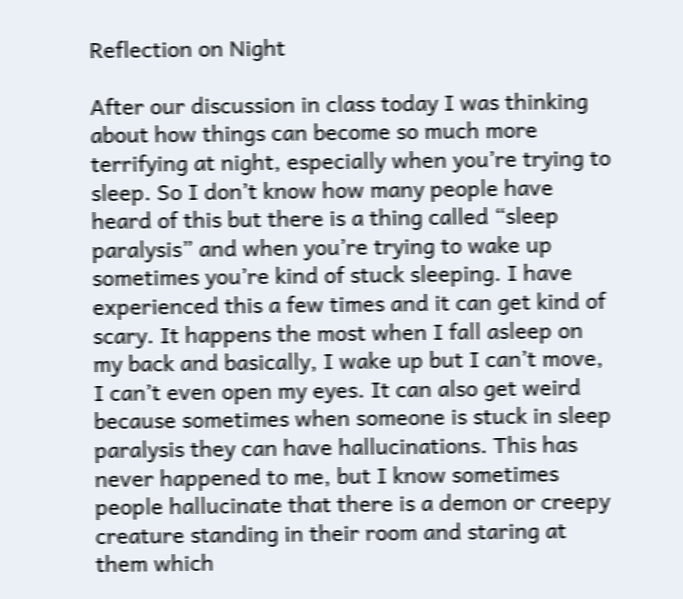Reflection on Night

After our discussion in class today I was thinking about how things can become so much more terrifying at night, especially when you’re trying to sleep. So I don’t know how many people have heard of this but there is a thing called “sleep paralysis” and when you’re trying to wake up sometimes you’re kind of stuck sleeping. I have experienced this a few times and it can get kind of scary. It happens the most when I fall asleep on my back and basically, I wake up but I can’t move, I can’t even open my eyes. It can also get weird because sometimes when someone is stuck in sleep paralysis they can have hallucinations. This has never happened to me, but I know sometimes people hallucinate that there is a demon or creepy creature standing in their room and staring at them which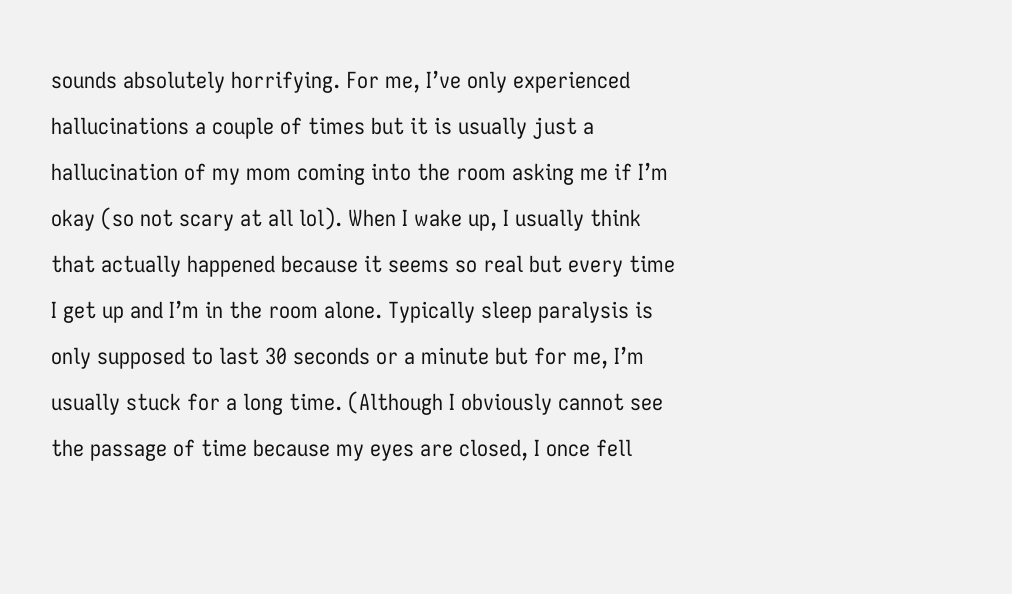sounds absolutely horrifying. For me, I’ve only experienced hallucinations a couple of times but it is usually just a hallucination of my mom coming into the room asking me if I’m okay (so not scary at all lol). When I wake up, I usually think that actually happened because it seems so real but every time I get up and I’m in the room alone. Typically sleep paralysis is only supposed to last 30 seconds or a minute but for me, I’m usually stuck for a long time. (Although I obviously cannot see the passage of time because my eyes are closed, I once fell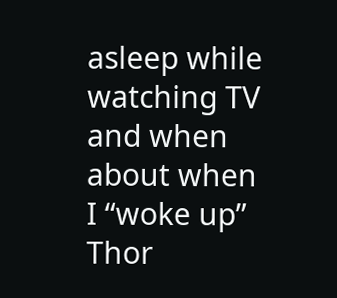asleep while watching TV and when about when I “woke up” Thor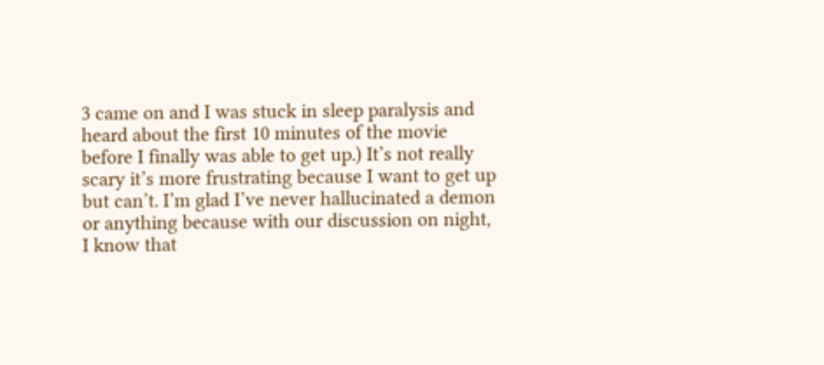3 came on and I was stuck in sleep paralysis and heard about the first 10 minutes of the movie before I finally was able to get up.) It’s not really scary it’s more frustrating because I want to get up but can’t. I’m glad I’ve never hallucinated a demon or anything because with our discussion on night, I know that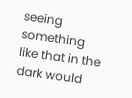seeing something like that in the dark would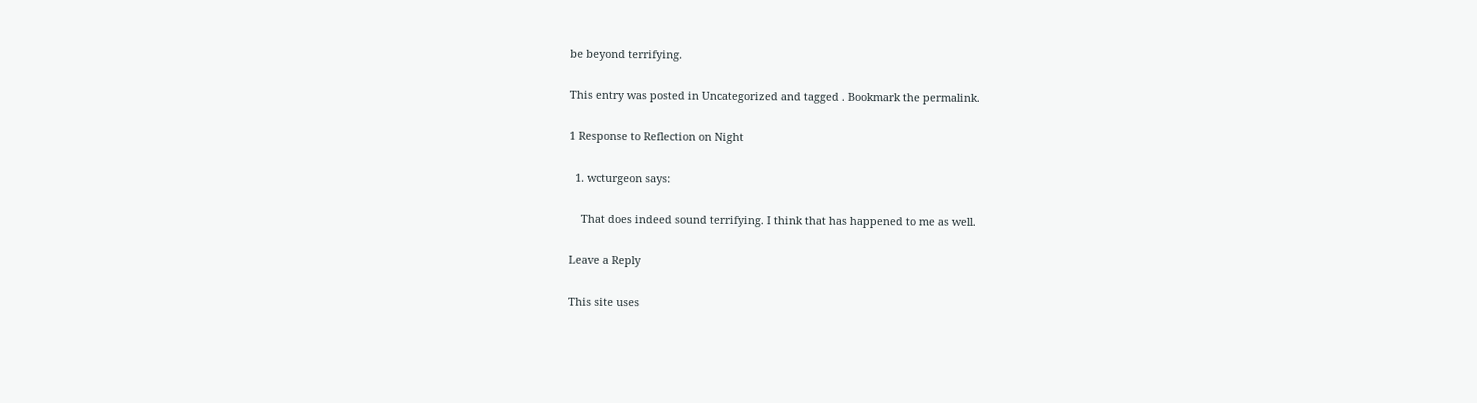be beyond terrifying.

This entry was posted in Uncategorized and tagged . Bookmark the permalink.

1 Response to Reflection on Night

  1. wcturgeon says:

    That does indeed sound terrifying. I think that has happened to me as well.

Leave a Reply

This site uses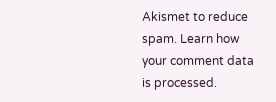Akismet to reduce spam. Learn how your comment data is processed.